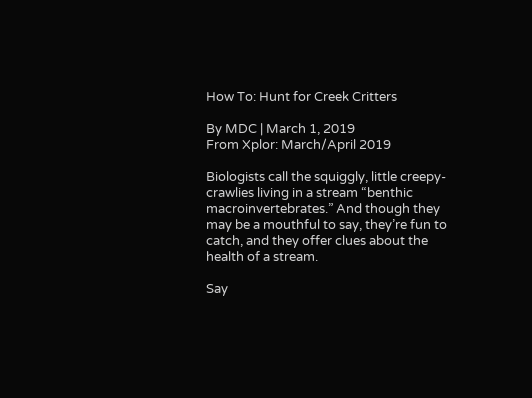How To: Hunt for Creek Critters

By MDC | March 1, 2019
From Xplor: March/April 2019

Biologists call the squiggly, little creepy-crawlies living in a stream “benthic macroinvertebrates.” And though they may be a mouthful to say, they’re fun to catch, and they offer clues about the health of a stream.

Say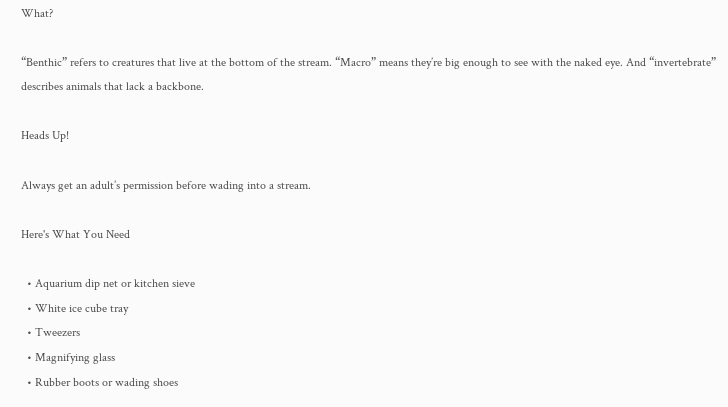What?

“Benthic” refers to creatures that live at the bottom of the stream. “Macro” means they’re big enough to see with the naked eye. And “invertebrate” describes animals that lack a backbone.

Heads Up!

Always get an adult’s permission before wading into a stream.

Here's What You Need

  • Aquarium dip net or kitchen sieve
  • White ice cube tray
  • Tweezers
  • Magnifying glass
  • Rubber boots or wading shoes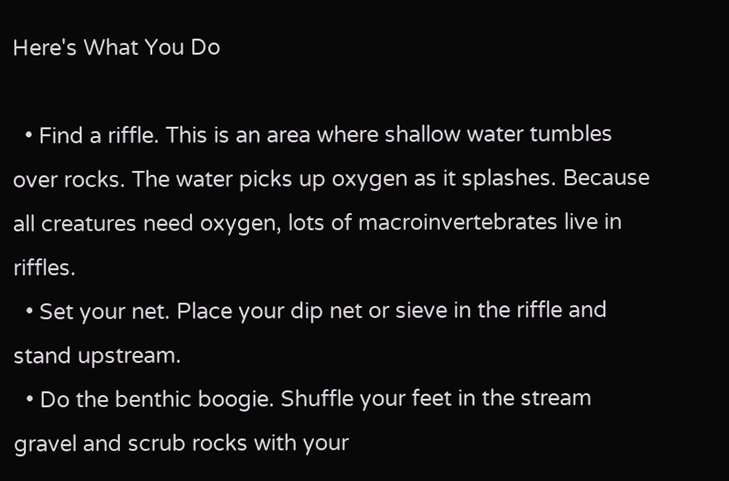Here's What You Do

  • Find a riffle. This is an area where shallow water tumbles over rocks. The water picks up oxygen as it splashes. Because all creatures need oxygen, lots of macroinvertebrates live in riffles.
  • Set your net. Place your dip net or sieve in the riffle and stand upstream.
  • Do the benthic boogie. Shuffle your feet in the stream gravel and scrub rocks with your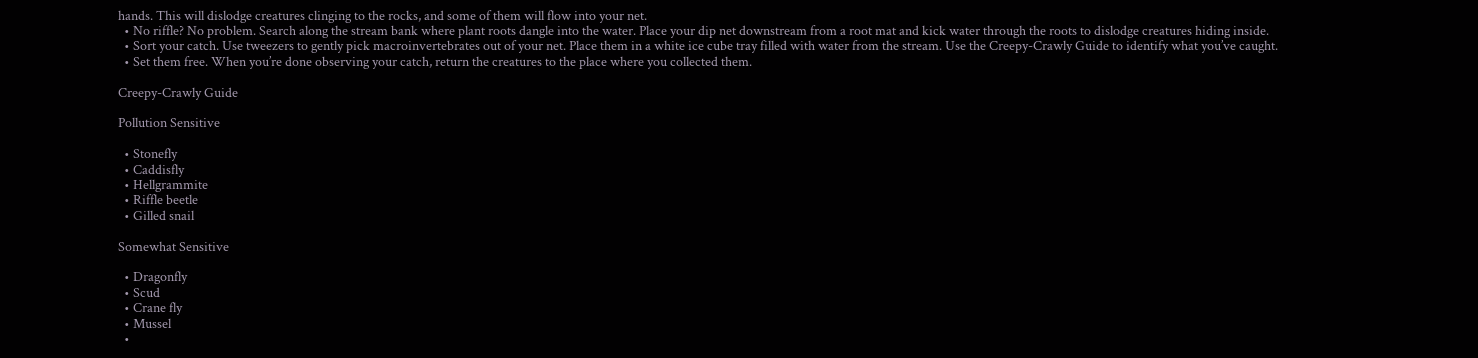hands. This will dislodge creatures clinging to the rocks, and some of them will flow into your net.
  • No riffle? No problem. Search along the stream bank where plant roots dangle into the water. Place your dip net downstream from a root mat and kick water through the roots to dislodge creatures hiding inside.
  • Sort your catch. Use tweezers to gently pick macroinvertebrates out of your net. Place them in a white ice cube tray filled with water from the stream. Use the Creepy-Crawly Guide to identify what you’ve caught.
  • Set them free. When you’re done observing your catch, return the creatures to the place where you collected them.

Creepy-Crawly Guide

Pollution Sensitive

  • Stonefly
  • Caddisfly
  • Hellgrammite
  • Riffle beetle
  • Gilled snail

Somewhat Sensitive

  • Dragonfly
  • Scud
  • Crane fly
  • Mussel
  •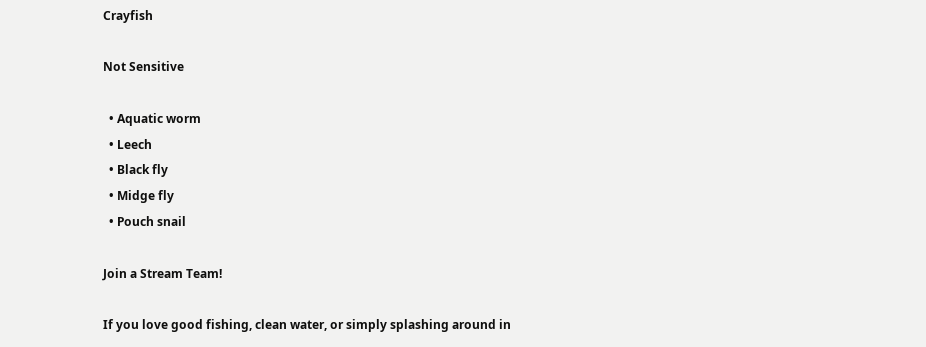Crayfish

Not Sensitive

  • Aquatic worm
  • Leech
  • Black fly
  • Midge fly
  • Pouch snail

Join a Stream Team!

If you love good fishing, clean water, or simply splashing around in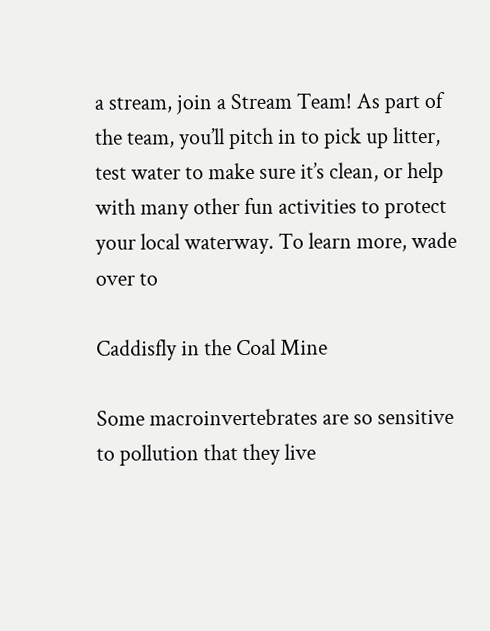a stream, join a Stream Team! As part of the team, you’ll pitch in to pick up litter, test water to make sure it’s clean, or help with many other fun activities to protect your local waterway. To learn more, wade over to

Caddisfly in the Coal Mine

Some macroinvertebrates are so sensitive to pollution that they live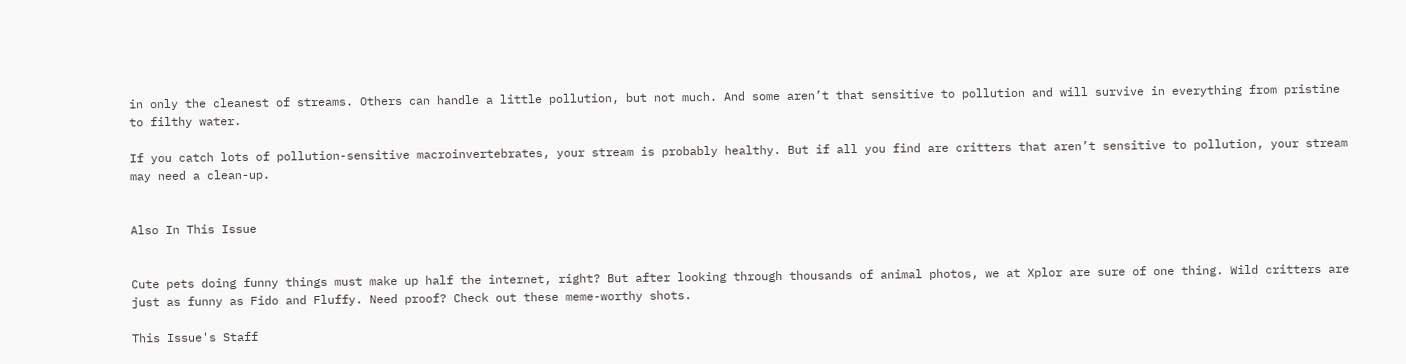in only the cleanest of streams. Others can handle a little pollution, but not much. And some aren’t that sensitive to pollution and will survive in everything from pristine to filthy water.

If you catch lots of pollution-sensitive macroinvertebrates, your stream is probably healthy. But if all you find are critters that aren’t sensitive to pollution, your stream may need a clean-up.


Also In This Issue


Cute pets doing funny things must make up half the internet, right? But after looking through thousands of animal photos, we at Xplor are sure of one thing. Wild critters are just as funny as Fido and Fluffy. Need proof? Check out these meme-worthy shots.

This Issue's Staff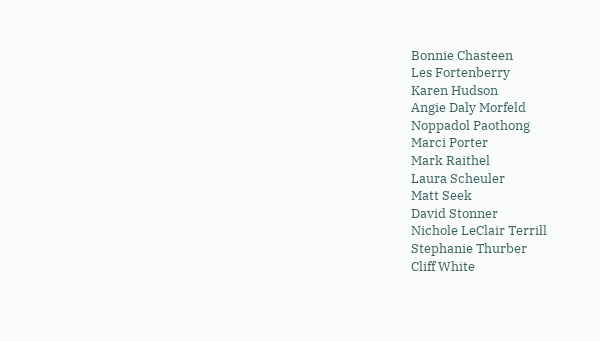Bonnie Chasteen
Les Fortenberry
Karen Hudson
Angie Daly Morfeld
Noppadol Paothong
Marci Porter
Mark Raithel
Laura Scheuler
Matt Seek
David Stonner
Nichole LeClair Terrill
Stephanie Thurber
Cliff White